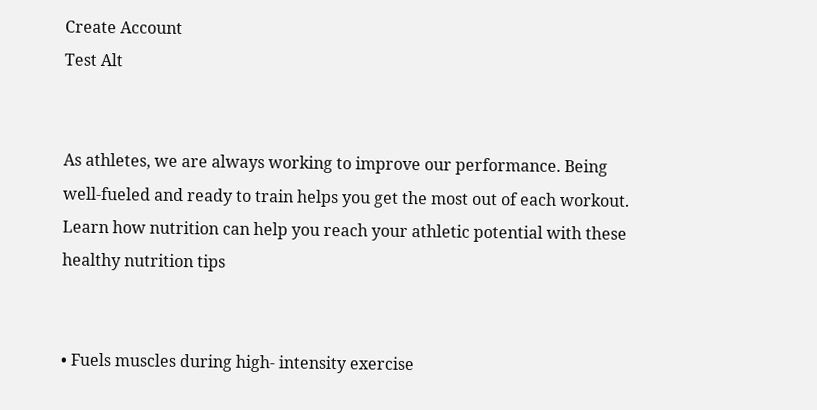Create Account
Test Alt


As athletes, we are always working to improve our performance. Being well-fueled and ready to train helps you get the most out of each workout. Learn how nutrition can help you reach your athletic potential with these healthy nutrition tips


• Fuels muscles during high- intensity exercise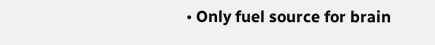• Only fuel source for brain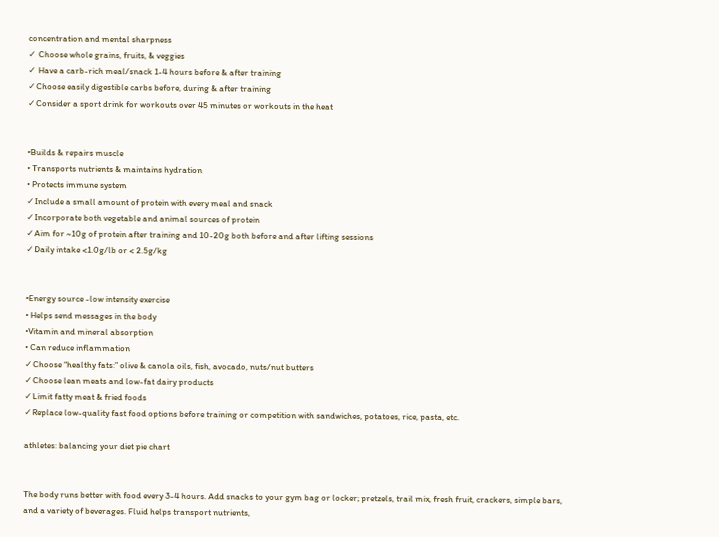concentration and mental sharpness
✓ Choose whole grains, fruits, & veggies
✓ Have a carb-rich meal/snack 1-4 hours before & after training
✓Choose easily digestible carbs before, during & after training
✓Consider a sport drink for workouts over 45 minutes or workouts in the heat


•Builds & repairs muscle
• Transports nutrients & maintains hydration
• Protects immune system
✓Include a small amount of protein with every meal and snack
✓Incorporate both vegetable and animal sources of protein
✓Aim for ~10g of protein after training and 10-20g both before and after lifting sessions
✓Daily intake <1.0g/lb or < 2.5g/kg


•Energy source -low intensity exercise
• Helps send messages in the body
•Vitamin and mineral absorption
• Can reduce inflammation
✓Choose “healthy fats:” olive & canola oils, fish, avocado, nuts/nut butters
✓Choose lean meats and low-fat dairy products
✓Limit fatty meat & fried foods
✓Replace low-quality fast food options before training or competition with sandwiches, potatoes, rice, pasta, etc.

athletes: balancing your diet pie chart


The body runs better with food every 3-4 hours. Add snacks to your gym bag or locker; pretzels, trail mix, fresh fruit, crackers, simple bars, and a variety of beverages. Fluid helps transport nutrients,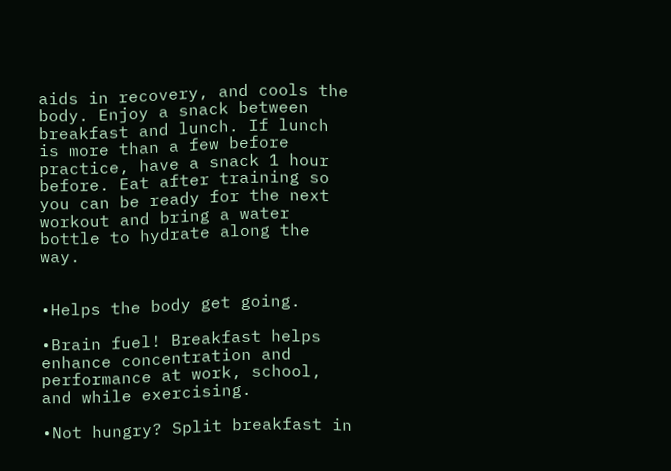aids in recovery, and cools the body. Enjoy a snack between breakfast and lunch. If lunch is more than a few before practice, have a snack 1 hour before. Eat after training so you can be ready for the next workout and bring a water bottle to hydrate along the way.


•Helps the body get going.

•Brain fuel! Breakfast helps enhance concentration and performance at work, school, and while exercising.

•Not hungry? Split breakfast in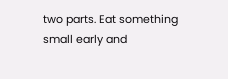two parts. Eat something small early and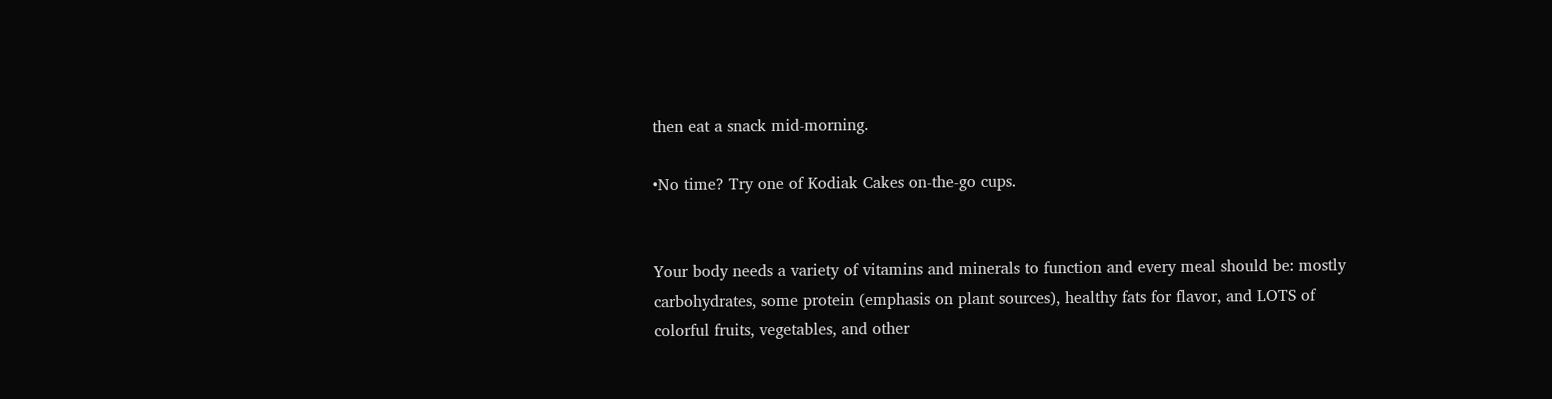then eat a snack mid-morning.

•No time? Try one of Kodiak Cakes on-the-go cups.


Your body needs a variety of vitamins and minerals to function and every meal should be: mostly carbohydrates, some protein (emphasis on plant sources), healthy fats for flavor, and LOTS of colorful fruits, vegetables, and other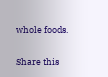whole foods.

Share this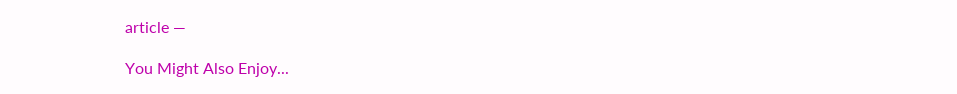article —

You Might Also Enjoy...